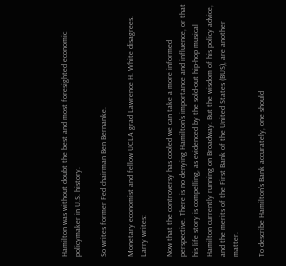Hamilton was without doubt the best and most foresighted economic policymaker in U.S. history.

So writes former Fed chairman Ben Bernanke.

Monetary economist and fellow UCLA grad Lawrence H. White disagrees. Larry writes:

Now that the controversy has cooled we can take a more informed perspective. There is no denying Hamilton’s importance and influence, or that his life story is compelling, as evidenced by the sold-out hip-hop musical Hamilton currently running on Broadway. But the wisdom of his policy advice, and the merits of the First Bank of the United States (BUS), are another matter.

To describe Hamilton’s Bank accurately, one should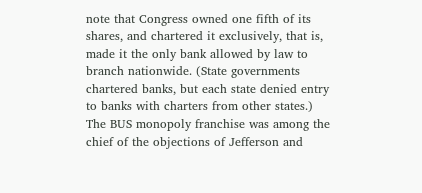note that Congress owned one fifth of its shares, and chartered it exclusively, that is, made it the only bank allowed by law to branch nationwide. (State governments chartered banks, but each state denied entry to banks with charters from other states.) The BUS monopoly franchise was among the chief of the objections of Jefferson and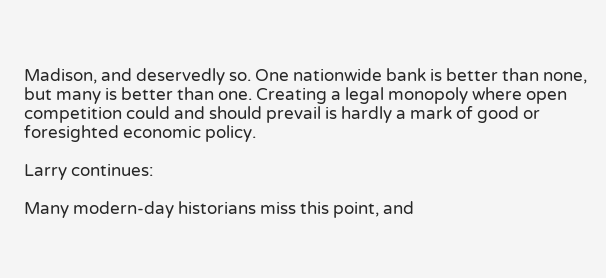Madison, and deservedly so. One nationwide bank is better than none, but many is better than one. Creating a legal monopoly where open competition could and should prevail is hardly a mark of good or foresighted economic policy.

Larry continues:

Many modern-day historians miss this point, and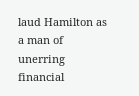laud Hamilton as a man of unerring financial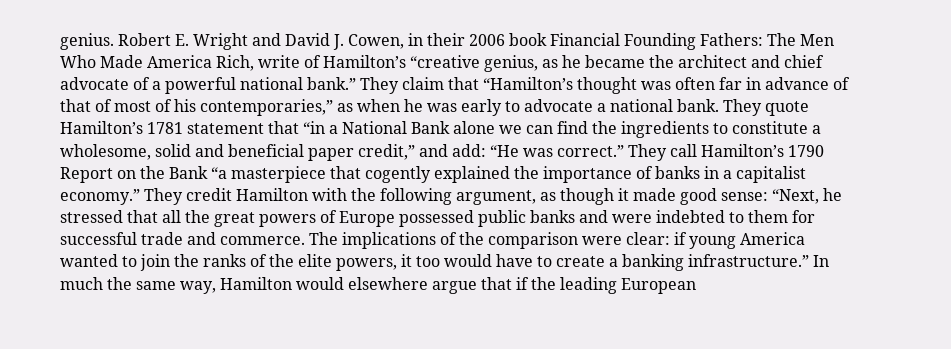genius. Robert E. Wright and David J. Cowen, in their 2006 book Financial Founding Fathers: The Men Who Made America Rich, write of Hamilton’s “creative genius, as he became the architect and chief advocate of a powerful national bank.” They claim that “Hamilton’s thought was often far in advance of that of most of his contemporaries,” as when he was early to advocate a national bank. They quote Hamilton’s 1781 statement that “in a National Bank alone we can find the ingredients to constitute a wholesome, solid and beneficial paper credit,” and add: “He was correct.” They call Hamilton’s 1790 Report on the Bank “a masterpiece that cogently explained the importance of banks in a capitalist economy.” They credit Hamilton with the following argument, as though it made good sense: “Next, he stressed that all the great powers of Europe possessed public banks and were indebted to them for successful trade and commerce. The implications of the comparison were clear: if young America wanted to join the ranks of the elite powers, it too would have to create a banking infrastructure.” In much the same way, Hamilton would elsewhere argue that if the leading European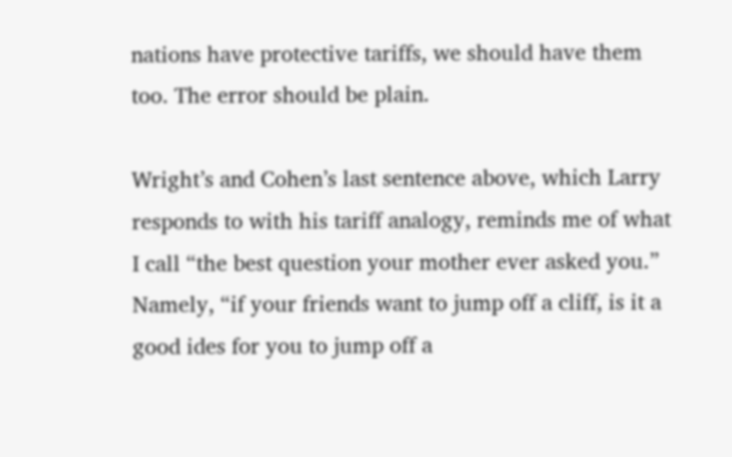nations have protective tariffs, we should have them too. The error should be plain.

Wright’s and Cohen’s last sentence above, which Larry responds to with his tariff analogy, reminds me of what I call “the best question your mother ever asked you.” Namely, “if your friends want to jump off a cliff, is it a good ides for you to jump off a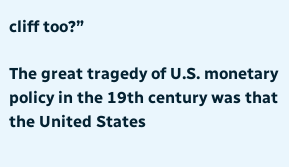cliff too?”

The great tragedy of U.S. monetary policy in the 19th century was that the United States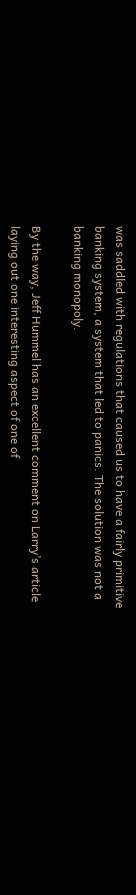was saddled with regulations that caused us to have a fairly primitive banking system, a system that led to panics. The solution was not a banking monopoly.

By the way, Jeff Hummel has an excellent comment on Larry’s article laying out one interesting aspect of one of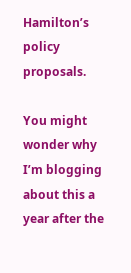Hamilton’s policy proposals.

You might wonder why I’m blogging about this a year after the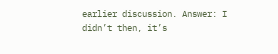earlier discussion. Answer: I didn’t then, it’s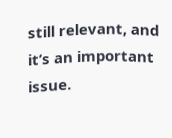still relevant, and it’s an important issue.